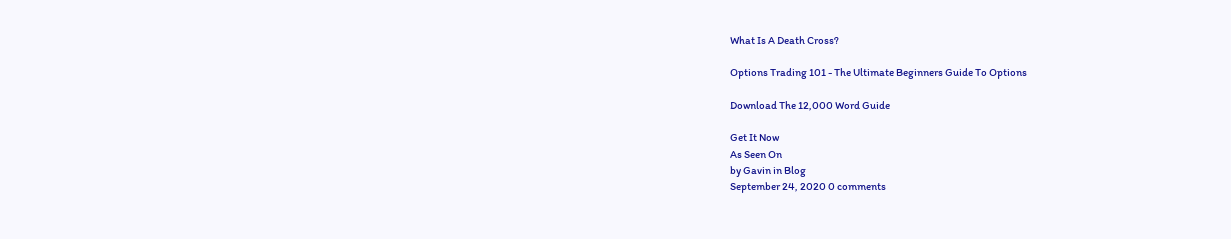What Is A Death Cross?

Options Trading 101 - The Ultimate Beginners Guide To Options

Download The 12,000 Word Guide

Get It Now
As Seen On
by Gavin in Blog
September 24, 2020 0 comments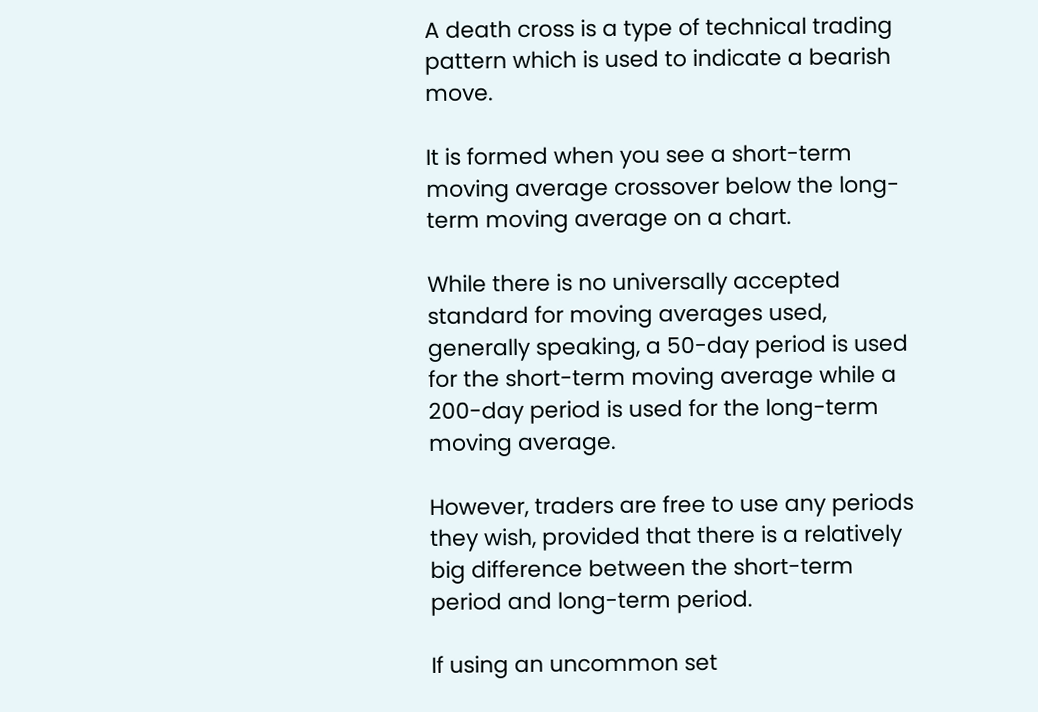A death cross is a type of technical trading pattern which is used to indicate a bearish move.

It is formed when you see a short-term moving average crossover below the long-term moving average on a chart.

While there is no universally accepted standard for moving averages used, generally speaking, a 50-day period is used for the short-term moving average while a 200-day period is used for the long-term moving average.

However, traders are free to use any periods they wish, provided that there is a relatively big difference between the short-term period and long-term period.

If using an uncommon set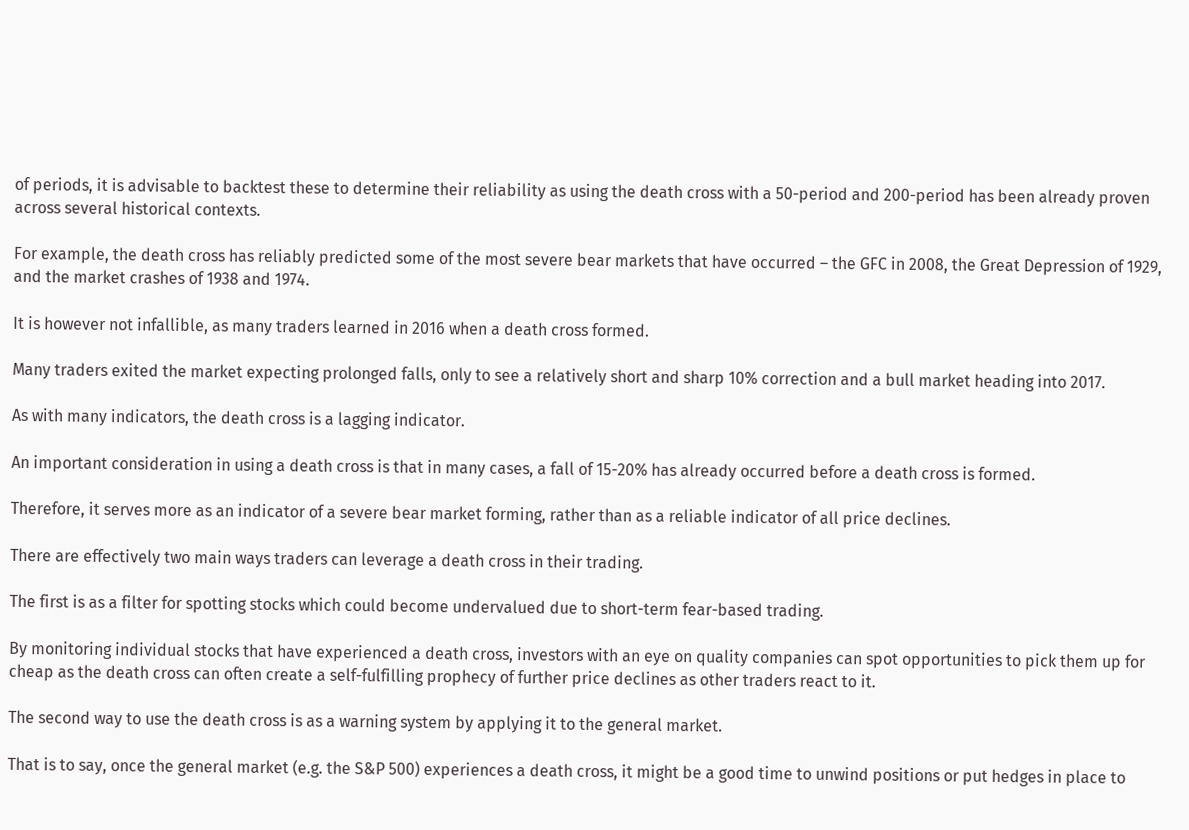of periods, it is advisable to backtest these to determine their reliability as using the death cross with a 50-period and 200-period has been already proven across several historical contexts.

For example, the death cross has reliably predicted some of the most severe bear markets that have occurred – the GFC in 2008, the Great Depression of 1929, and the market crashes of 1938 and 1974.

It is however not infallible, as many traders learned in 2016 when a death cross formed.

Many traders exited the market expecting prolonged falls, only to see a relatively short and sharp 10% correction and a bull market heading into 2017.

As with many indicators, the death cross is a lagging indicator.

An important consideration in using a death cross is that in many cases, a fall of 15-20% has already occurred before a death cross is formed.

Therefore, it serves more as an indicator of a severe bear market forming, rather than as a reliable indicator of all price declines.

There are effectively two main ways traders can leverage a death cross in their trading.

The first is as a filter for spotting stocks which could become undervalued due to short-term fear-based trading.

By monitoring individual stocks that have experienced a death cross, investors with an eye on quality companies can spot opportunities to pick them up for cheap as the death cross can often create a self-fulfilling prophecy of further price declines as other traders react to it.

The second way to use the death cross is as a warning system by applying it to the general market.

That is to say, once the general market (e.g. the S&P 500) experiences a death cross, it might be a good time to unwind positions or put hedges in place to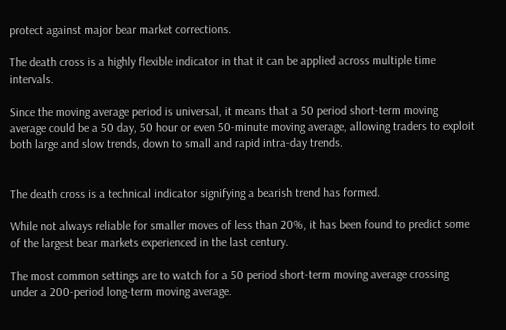protect against major bear market corrections.

The death cross is a highly flexible indicator in that it can be applied across multiple time intervals.

Since the moving average period is universal, it means that a 50 period short-term moving average could be a 50 day, 50 hour or even 50-minute moving average, allowing traders to exploit both large and slow trends, down to small and rapid intra-day trends.


The death cross is a technical indicator signifying a bearish trend has formed.

While not always reliable for smaller moves of less than 20%, it has been found to predict some of the largest bear markets experienced in the last century.

The most common settings are to watch for a 50 period short-term moving average crossing under a 200-period long-term moving average.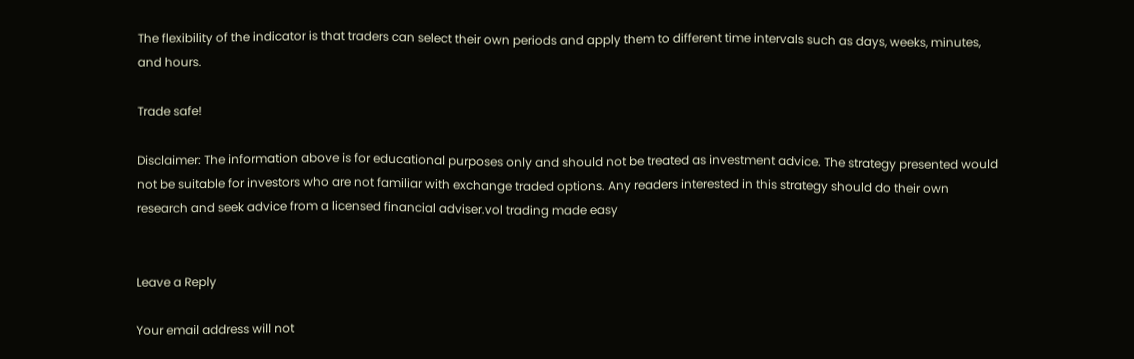The flexibility of the indicator is that traders can select their own periods and apply them to different time intervals such as days, weeks, minutes, and hours.

Trade safe!

Disclaimer: The information above is for educational purposes only and should not be treated as investment advice. The strategy presented would not be suitable for investors who are not familiar with exchange traded options. Any readers interested in this strategy should do their own research and seek advice from a licensed financial adviser.vol trading made easy


Leave a Reply

Your email address will not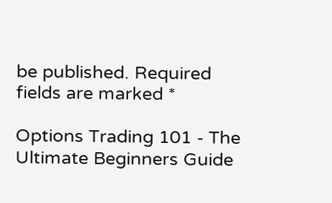be published. Required fields are marked *

Options Trading 101 - The Ultimate Beginners Guide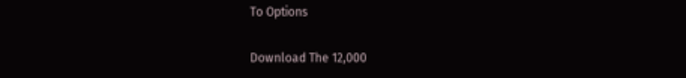To Options

Download The 12,000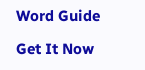Word Guide

Get It Now